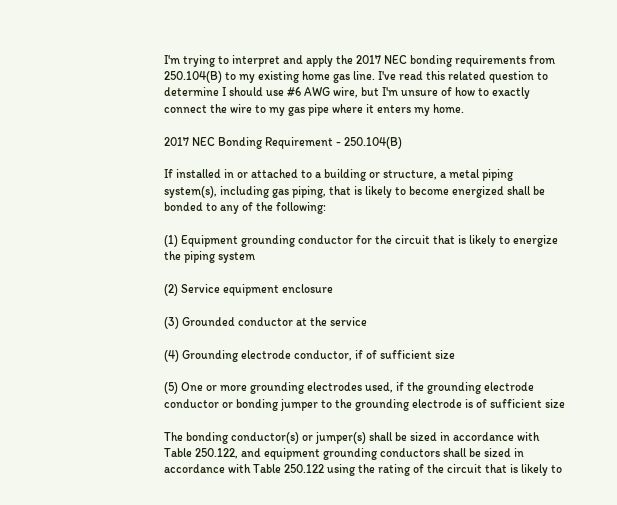I'm trying to interpret and apply the 2017 NEC bonding requirements from 250.104(B) to my existing home gas line. I've read this related question to determine I should use #6 AWG wire, but I'm unsure of how to exactly connect the wire to my gas pipe where it enters my home.

2017 NEC Bonding Requirement - 250.104(B)

If installed in or attached to a building or structure, a metal piping system(s), including gas piping, that is likely to become energized shall be bonded to any of the following:

(1) Equipment grounding conductor for the circuit that is likely to energize the piping system

(2) Service equipment enclosure

(3) Grounded conductor at the service

(4) Grounding electrode conductor, if of sufficient size

(5) One or more grounding electrodes used, if the grounding electrode conductor or bonding jumper to the grounding electrode is of sufficient size

The bonding conductor(s) or jumper(s) shall be sized in accordance with Table 250.122, and equipment grounding conductors shall be sized in accordance with Table 250.122 using the rating of the circuit that is likely to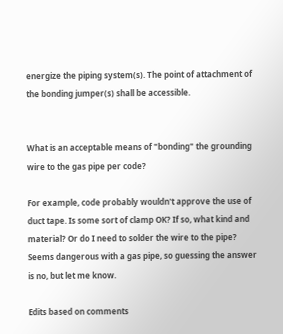energize the piping system(s). The point of attachment of the bonding jumper(s) shall be accessible.


What is an acceptable means of "bonding" the grounding wire to the gas pipe per code?

For example, code probably wouldn't approve the use of duct tape. Is some sort of clamp OK? If so, what kind and material? Or do I need to solder the wire to the pipe? Seems dangerous with a gas pipe, so guessing the answer is no, but let me know.

Edits based on comments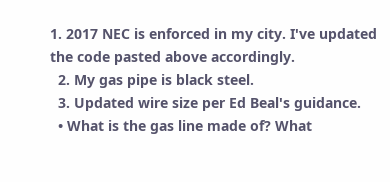1. 2017 NEC is enforced in my city. I've updated the code pasted above accordingly.
  2. My gas pipe is black steel.
  3. Updated wire size per Ed Beal's guidance.
  • What is the gas line made of? What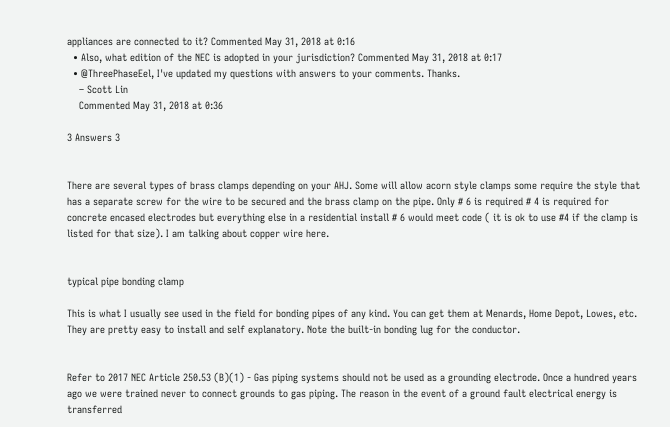appliances are connected to it? Commented May 31, 2018 at 0:16
  • Also, what edition of the NEC is adopted in your jurisdiction? Commented May 31, 2018 at 0:17
  • @ThreePhaseEel, I've updated my questions with answers to your comments. Thanks.
    – Scott Lin
    Commented May 31, 2018 at 0:36

3 Answers 3


There are several types of brass clamps depending on your AHJ. Some will allow acorn style clamps some require the style that has a separate screw for the wire to be secured and the brass clamp on the pipe. Only # 6 is required # 4 is required for concrete encased electrodes but everything else in a residential install # 6 would meet code ( it is ok to use #4 if the clamp is listed for that size). I am talking about copper wire here.


typical pipe bonding clamp

This is what I usually see used in the field for bonding pipes of any kind. You can get them at Menards, Home Depot, Lowes, etc. They are pretty easy to install and self explanatory. Note the built-in bonding lug for the conductor.


Refer to 2017 NEC Article 250.53 (B)(1) - Gas piping systems should not be used as a grounding electrode. Once a hundred years ago we were trained never to connect grounds to gas piping. The reason in the event of a ground fault electrical energy is transferred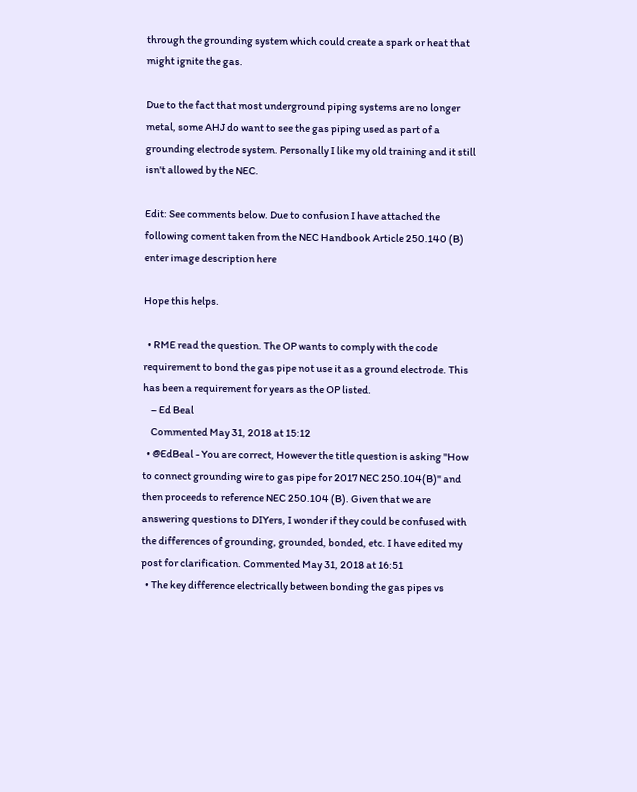through the grounding system which could create a spark or heat that might ignite the gas.

Due to the fact that most underground piping systems are no longer metal, some AHJ do want to see the gas piping used as part of a grounding electrode system. Personally I like my old training and it still isn't allowed by the NEC.

Edit: See comments below. Due to confusion I have attached the following coment taken from the NEC Handbook Article 250.140 (B) enter image description here

Hope this helps.

  • RME read the question. The OP wants to comply with the code requirement to bond the gas pipe not use it as a ground electrode. This has been a requirement for years as the OP listed.
    – Ed Beal
    Commented May 31, 2018 at 15:12
  • @EdBeal - You are correct, However the title question is asking "How to connect grounding wire to gas pipe for 2017 NEC 250.104(B)" and then proceeds to reference NEC 250.104 (B). Given that we are answering questions to DIYers, I wonder if they could be confused with the differences of grounding, grounded, bonded, etc. I have edited my post for clarification. Commented May 31, 2018 at 16:51
  • The key difference electrically between bonding the gas pipes vs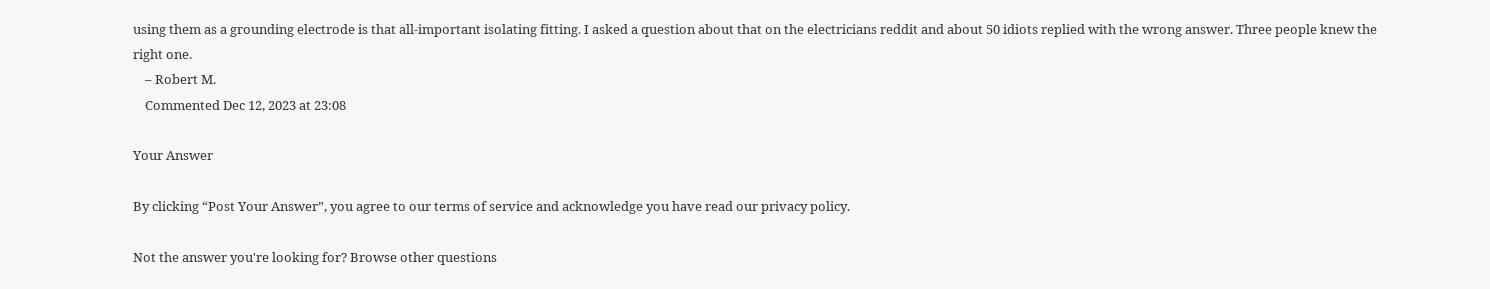using them as a grounding electrode is that all-important isolating fitting. I asked a question about that on the electricians reddit and about 50 idiots replied with the wrong answer. Three people knew the right one.
    – Robert M.
    Commented Dec 12, 2023 at 23:08

Your Answer

By clicking “Post Your Answer”, you agree to our terms of service and acknowledge you have read our privacy policy.

Not the answer you're looking for? Browse other questions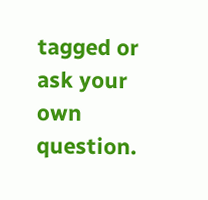tagged or ask your own question.